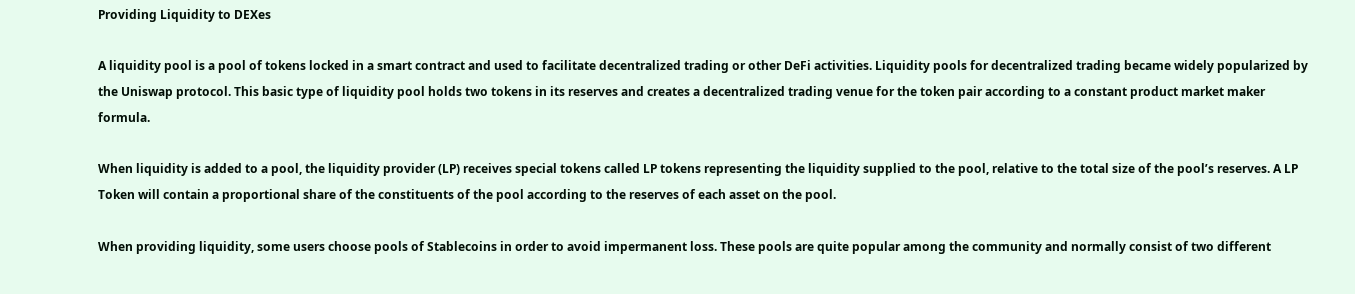Providing Liquidity to DEXes

A liquidity pool is a pool of tokens locked in a smart contract and used to facilitate decentralized trading or other DeFi activities. Liquidity pools for decentralized trading became widely popularized by the Uniswap protocol. This basic type of liquidity pool holds two tokens in its reserves and creates a decentralized trading venue for the token pair according to a constant product market maker formula.

When liquidity is added to a pool, the liquidity provider (LP) receives special tokens called LP tokens representing the liquidity supplied to the pool, relative to the total size of the pool’s reserves. A LP Token will contain a proportional share of the constituents of the pool according to the reserves of each asset on the pool.

When providing liquidity, some users choose pools of Stablecoins in order to avoid impermanent loss. These pools are quite popular among the community and normally consist of two different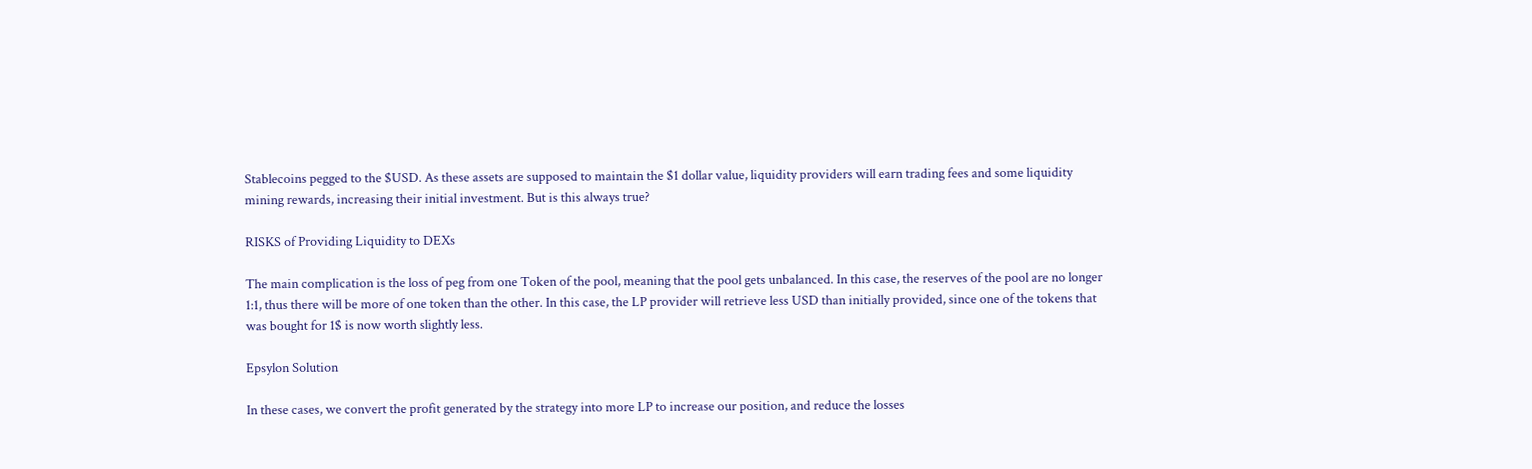Stablecoins pegged to the $USD. As these assets are supposed to maintain the $1 dollar value, liquidity providers will earn trading fees and some liquidity mining rewards, increasing their initial investment. But is this always true?

RISKS of Providing Liquidity to DEXs

The main complication is the loss of peg from one Token of the pool, meaning that the pool gets unbalanced. In this case, the reserves of the pool are no longer 1:1, thus there will be more of one token than the other. In this case, the LP provider will retrieve less USD than initially provided, since one of the tokens that was bought for 1$ is now worth slightly less.

Epsylon Solution

In these cases, we convert the profit generated by the strategy into more LP to increase our position, and reduce the losses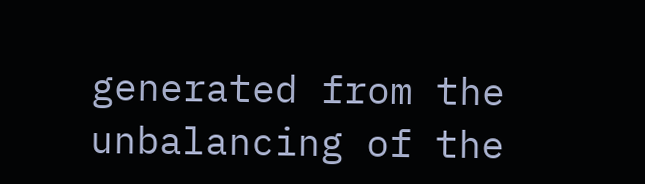generated from the unbalancing of the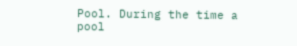Pool. During the time a pool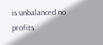is unbalanced no profits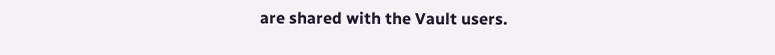are shared with the Vault users.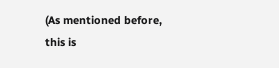(As mentioned before, this is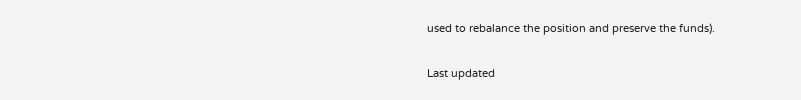used to rebalance the position and preserve the funds).

Last updated